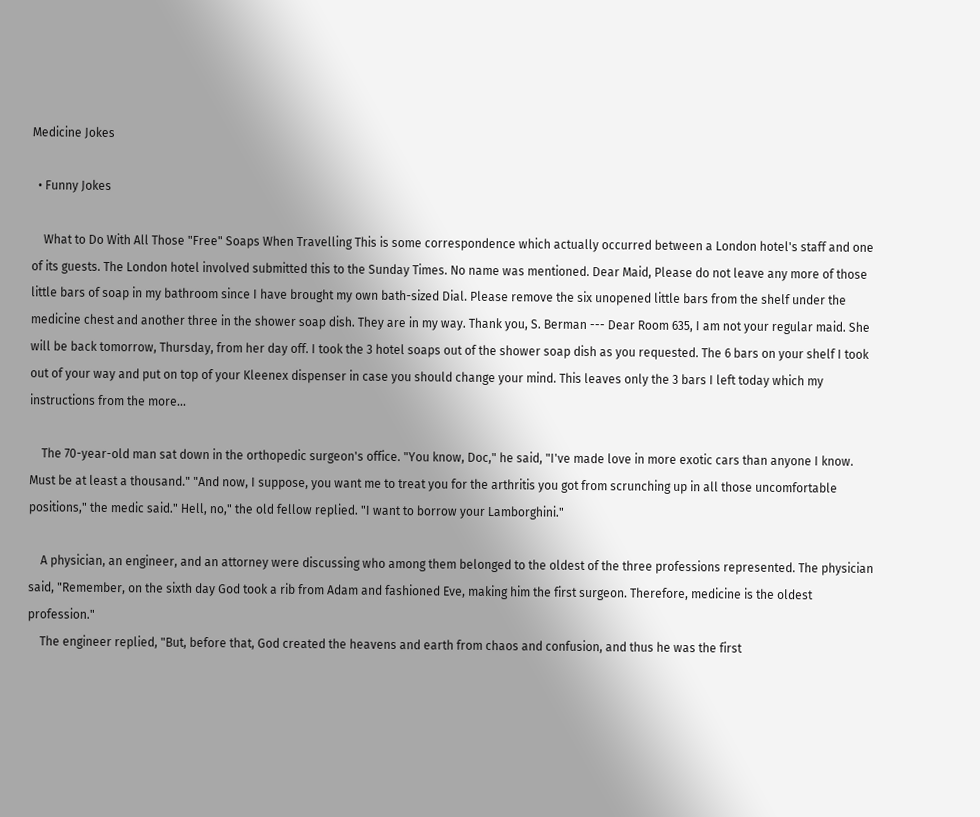Medicine Jokes

  • Funny Jokes

    What to Do With All Those "Free" Soaps When Travelling This is some correspondence which actually occurred between a London hotel's staff and one of its guests. The London hotel involved submitted this to the Sunday Times. No name was mentioned. Dear Maid, Please do not leave any more of those little bars of soap in my bathroom since I have brought my own bath-sized Dial. Please remove the six unopened little bars from the shelf under the medicine chest and another three in the shower soap dish. They are in my way. Thank you, S. Berman --- Dear Room 635, I am not your regular maid. She will be back tomorrow, Thursday, from her day off. I took the 3 hotel soaps out of the shower soap dish as you requested. The 6 bars on your shelf I took out of your way and put on top of your Kleenex dispenser in case you should change your mind. This leaves only the 3 bars I left today which my instructions from the more...

    The 70-year-old man sat down in the orthopedic surgeon's office. "You know, Doc," he said, "I've made love in more exotic cars than anyone I know. Must be at least a thousand." "And now, I suppose, you want me to treat you for the arthritis you got from scrunching up in all those uncomfortable positions," the medic said." Hell, no," the old fellow replied. "I want to borrow your Lamborghini."

    A physician, an engineer, and an attorney were discussing who among them belonged to the oldest of the three professions represented. The physician said, "Remember, on the sixth day God took a rib from Adam and fashioned Eve, making him the first surgeon. Therefore, medicine is the oldest profession."
    The engineer replied, "But, before that, God created the heavens and earth from chaos and confusion, and thus he was the first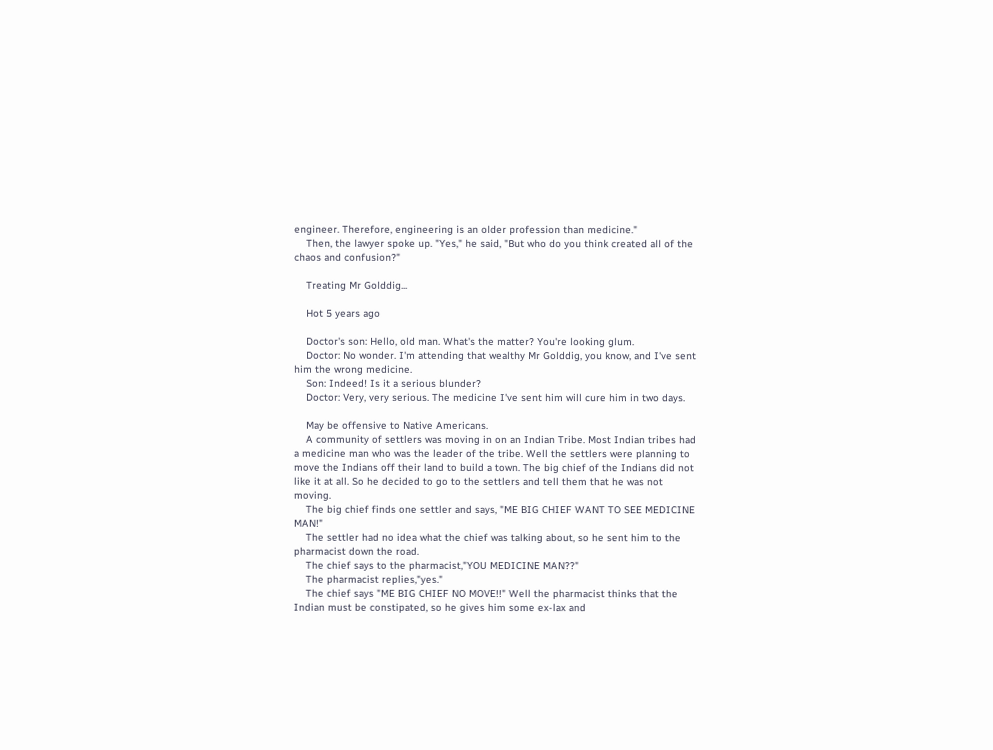engineer. Therefore, engineering is an older profession than medicine."
    Then, the lawyer spoke up. "Yes," he said, "But who do you think created all of the chaos and confusion?"

    Treating Mr Golddig...

    Hot 5 years ago

    Doctor's son: Hello, old man. What's the matter? You're looking glum.
    Doctor: No wonder. I'm attending that wealthy Mr Golddig, you know, and I've sent him the wrong medicine.
    Son: Indeed! Is it a serious blunder?
    Doctor: Very, very serious. The medicine I've sent him will cure him in two days.

    May be offensive to Native Americans.
    A community of settlers was moving in on an Indian Tribe. Most Indian tribes had a medicine man who was the leader of the tribe. Well the settlers were planning to move the Indians off their land to build a town. The big chief of the Indians did not like it at all. So he decided to go to the settlers and tell them that he was not moving.
    The big chief finds one settler and says, "ME BIG CHIEF WANT TO SEE MEDICINE MAN!"
    The settler had no idea what the chief was talking about, so he sent him to the pharmacist down the road.
    The chief says to the pharmacist,"YOU MEDICINE MAN??"
    The pharmacist replies,"yes."
    The chief says "ME BIG CHIEF NO MOVE!!" Well the pharmacist thinks that the Indian must be constipated, so he gives him some ex-lax and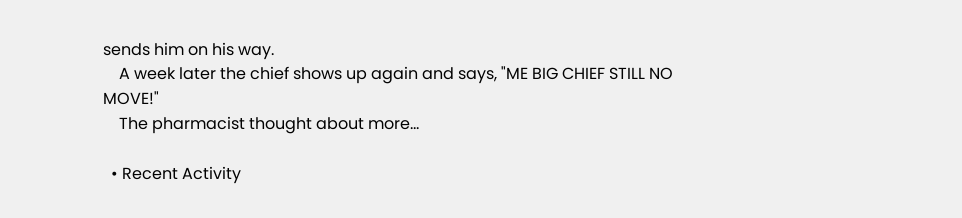sends him on his way.
    A week later the chief shows up again and says, "ME BIG CHIEF STILL NO MOVE!"
    The pharmacist thought about more...

  • Recent Activity